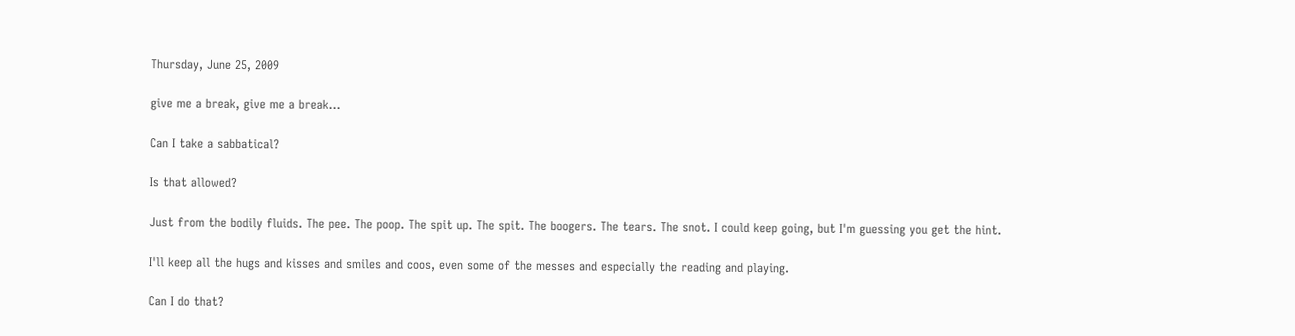Thursday, June 25, 2009

give me a break, give me a break...

Can I take a sabbatical?

Is that allowed?

Just from the bodily fluids. The pee. The poop. The spit up. The spit. The boogers. The tears. The snot. I could keep going, but I'm guessing you get the hint.

I'll keep all the hugs and kisses and smiles and coos, even some of the messes and especially the reading and playing.

Can I do that?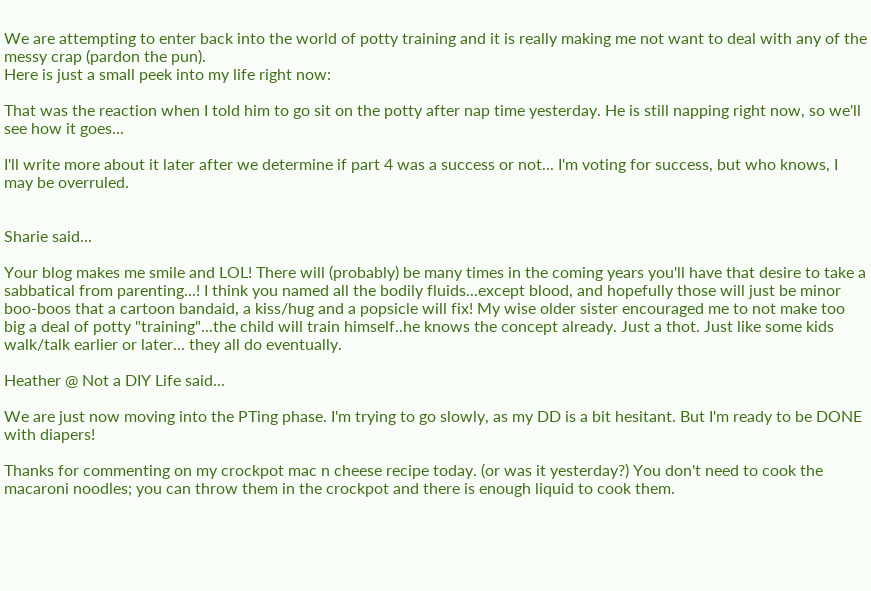We are attempting to enter back into the world of potty training and it is really making me not want to deal with any of the messy crap (pardon the pun).
Here is just a small peek into my life right now:

That was the reaction when I told him to go sit on the potty after nap time yesterday. He is still napping right now, so we'll see how it goes...

I'll write more about it later after we determine if part 4 was a success or not... I'm voting for success, but who knows, I may be overruled.


Sharie said...

Your blog makes me smile and LOL! There will (probably) be many times in the coming years you'll have that desire to take a sabbatical from parenting...! I think you named all the bodily fluids...except blood, and hopefully those will just be minor boo-boos that a cartoon bandaid, a kiss/hug and a popsicle will fix! My wise older sister encouraged me to not make too big a deal of potty "training"...the child will train himself..he knows the concept already. Just a thot. Just like some kids walk/talk earlier or later... they all do eventually.

Heather @ Not a DIY Life said...

We are just now moving into the PTing phase. I'm trying to go slowly, as my DD is a bit hesitant. But I'm ready to be DONE with diapers!

Thanks for commenting on my crockpot mac n cheese recipe today. (or was it yesterday?) You don't need to cook the macaroni noodles; you can throw them in the crockpot and there is enough liquid to cook them.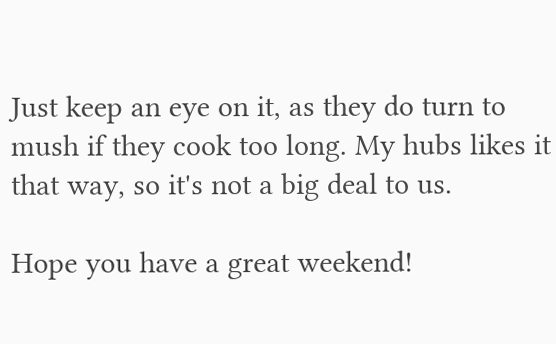Just keep an eye on it, as they do turn to mush if they cook too long. My hubs likes it that way, so it's not a big deal to us.

Hope you have a great weekend!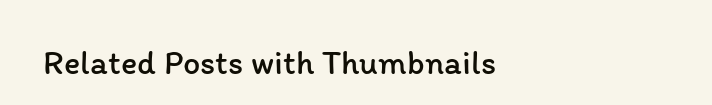Related Posts with Thumbnails